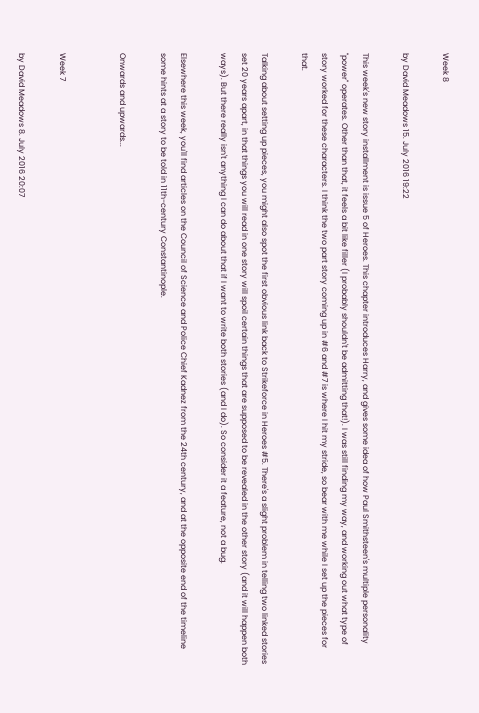Week 8

by David Meadows 15. July 2016 19:22

This week's new story installment is issue 5 of Heroes. This chapter introduces Harry, and gives some idea of how Paul Smithsteen's multiple personality "power" operates. Other than that, it feels a bit like filler (I probably shouldn't be admitting that!). I was still finding my way, and working out what type of story worked for these characters. I think the two part story coming up in #6 and #7 is where I hit my stride, so bear with me while I set up the pieces for that.

Talking about setting up pieces, you might also spot the first obvious link back to Strikeforce in Heroes #5. There's a slight problem in telling two linked stories set 20 years apart, in that things you will read in one story will spoil certain things that are supposed to be revealed in the other story (and it will happen both ways). But there really isn't anything I can do about that if I want to write both stories (and I do). So consider it a feature, not a bug.

Elsewhere this week, you'll find articles on the Council of Science and Police Chief Kadnez from the 24th century, and at the opposite end of the timeline some hints at a story to be told in 11th-century Constantinople.

Onwards and upwards...


Week 7

by David Meadows 8. July 2016 20:07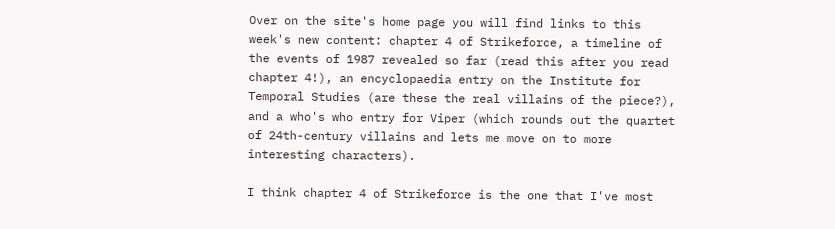Over on the site's home page you will find links to this week's new content: chapter 4 of Strikeforce, a timeline of the events of 1987 revealed so far (read this after you read chapter 4!), an encyclopaedia entry on the Institute for Temporal Studies (are these the real villains of the piece?), and a who's who entry for Viper (which rounds out the quartet of 24th-century villains and lets me move on to more interesting characters).

I think chapter 4 of Strikeforce is the one that I've most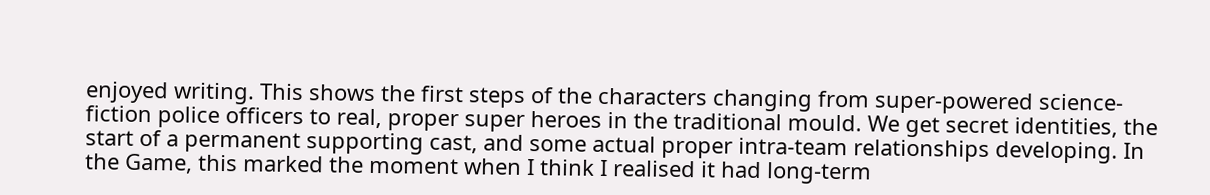enjoyed writing. This shows the first steps of the characters changing from super-powered science-fiction police officers to real, proper super heroes in the traditional mould. We get secret identities, the start of a permanent supporting cast, and some actual proper intra-team relationships developing. In the Game, this marked the moment when I think I realised it had long-term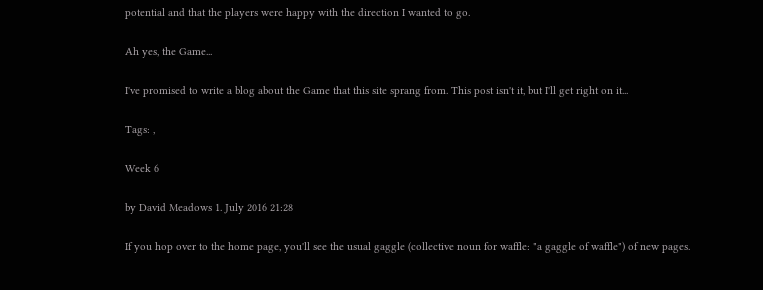potential and that the players were happy with the direction I wanted to go.

Ah yes, the Game...

I've promised to write a blog about the Game that this site sprang from. This post isn't it, but I'll get right on it...

Tags: ,

Week 6

by David Meadows 1. July 2016 21:28

If you hop over to the home page, you'll see the usual gaggle (collective noun for waffle: "a gaggle of waffle") of new pages.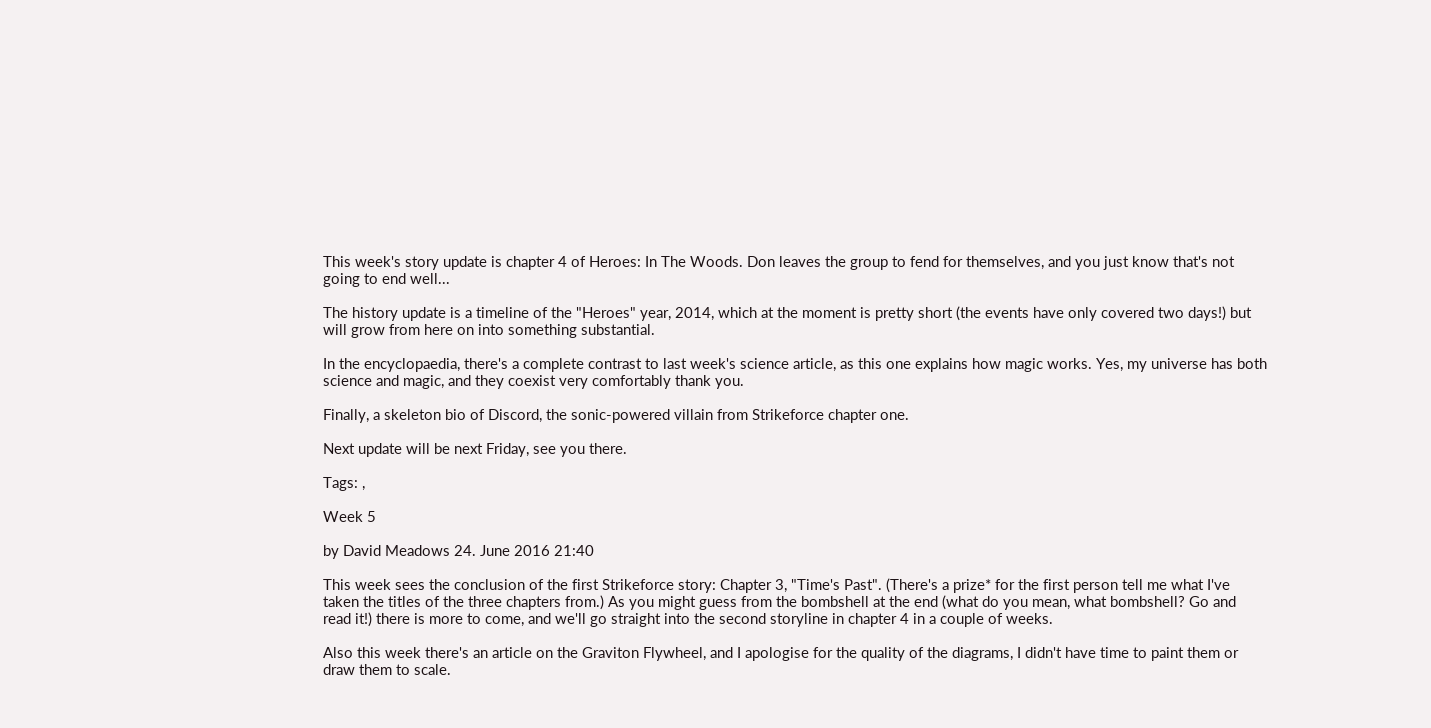This week's story update is chapter 4 of Heroes: In The Woods. Don leaves the group to fend for themselves, and you just know that's not going to end well...

The history update is a timeline of the "Heroes" year, 2014, which at the moment is pretty short (the events have only covered two days!) but will grow from here on into something substantial.

In the encyclopaedia, there's a complete contrast to last week's science article, as this one explains how magic works. Yes, my universe has both science and magic, and they coexist very comfortably thank you.

Finally, a skeleton bio of Discord, the sonic-powered villain from Strikeforce chapter one.

Next update will be next Friday, see you there.

Tags: ,

Week 5

by David Meadows 24. June 2016 21:40

This week sees the conclusion of the first Strikeforce story: Chapter 3, "Time's Past". (There's a prize* for the first person tell me what I've taken the titles of the three chapters from.) As you might guess from the bombshell at the end (what do you mean, what bombshell? Go and read it!) there is more to come, and we'll go straight into the second storyline in chapter 4 in a couple of weeks.

Also this week there's an article on the Graviton Flywheel, and I apologise for the quality of the diagrams, I didn't have time to paint them or draw them to scale.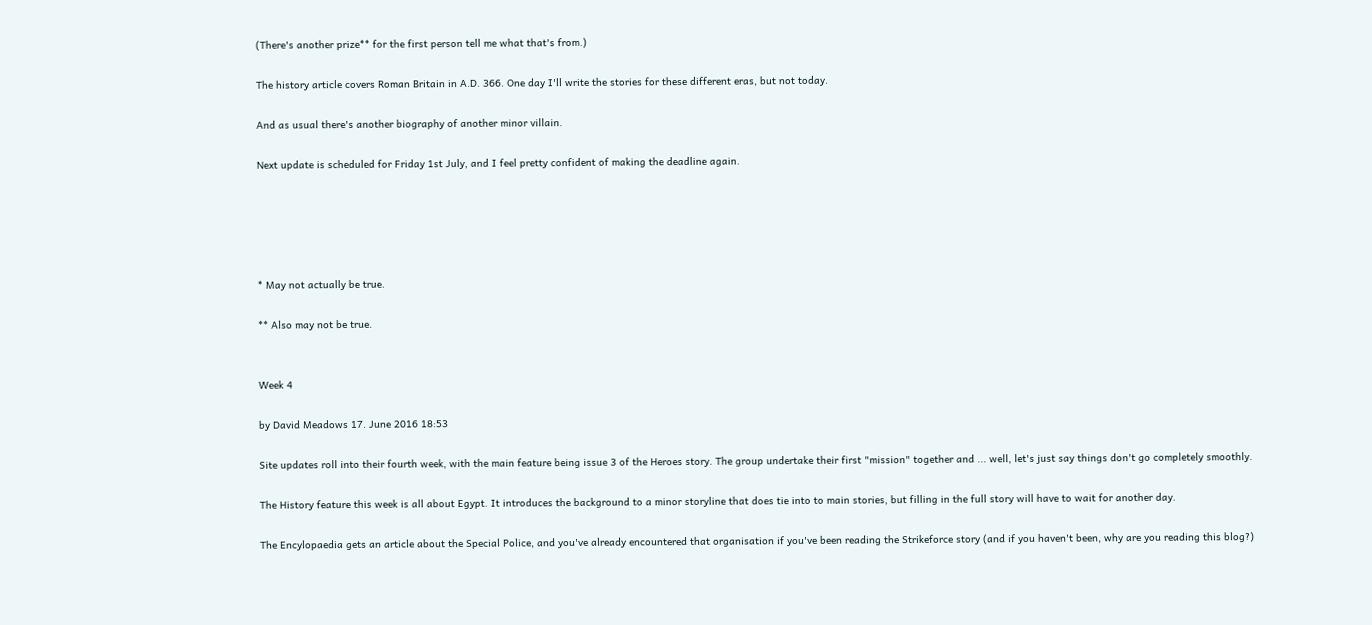(There's another prize** for the first person tell me what that's from.)

The history article covers Roman Britain in A.D. 366. One day I'll write the stories for these different eras, but not today.

And as usual there's another biography of another minor villain.

Next update is scheduled for Friday 1st July, and I feel pretty confident of making the deadline again.





* May not actually be true.

** Also may not be true.


Week 4

by David Meadows 17. June 2016 18:53

Site updates roll into their fourth week, with the main feature being issue 3 of the Heroes story. The group undertake their first "mission" together and ... well, let's just say things don't go completely smoothly.

The History feature this week is all about Egypt. It introduces the background to a minor storyline that does tie into to main stories, but filling in the full story will have to wait for another day.

The Encylopaedia gets an article about the Special Police, and you've already encountered that organisation if you've been reading the Strikeforce story (and if you haven't been, why are you reading this blog?)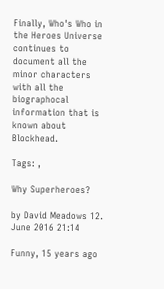Finally, Who's Who in the Heroes Universe continues to document all the minor characters with all the biographocal information that is known about Blockhead.

Tags: ,

Why Superheroes?

by David Meadows 12. June 2016 21:14

Funny, 15 years ago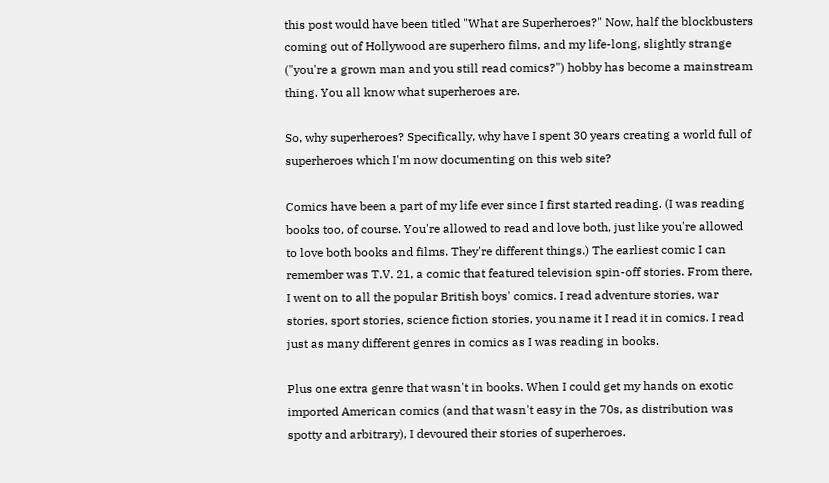this post would have been titled "What are Superheroes?" Now, half the blockbusters coming out of Hollywood are superhero films, and my life-long, slightly strange ("you're a grown man and you still read comics?") hobby has become a mainstream thing. You all know what superheroes are.

So, why superheroes? Specifically, why have I spent 30 years creating a world full of superheroes which I'm now documenting on this web site?

Comics have been a part of my life ever since I first started reading. (I was reading books too, of course. You're allowed to read and love both, just like you're allowed to love both books and films. They're different things.) The earliest comic I can remember was T.V. 21, a comic that featured television spin-off stories. From there, I went on to all the popular British boys' comics. I read adventure stories, war stories, sport stories, science fiction stories, you name it I read it in comics. I read just as many different genres in comics as I was reading in books.

Plus one extra genre that wasn't in books. When I could get my hands on exotic imported American comics (and that wasn't easy in the 70s, as distribution was spotty and arbitrary), I devoured their stories of superheroes.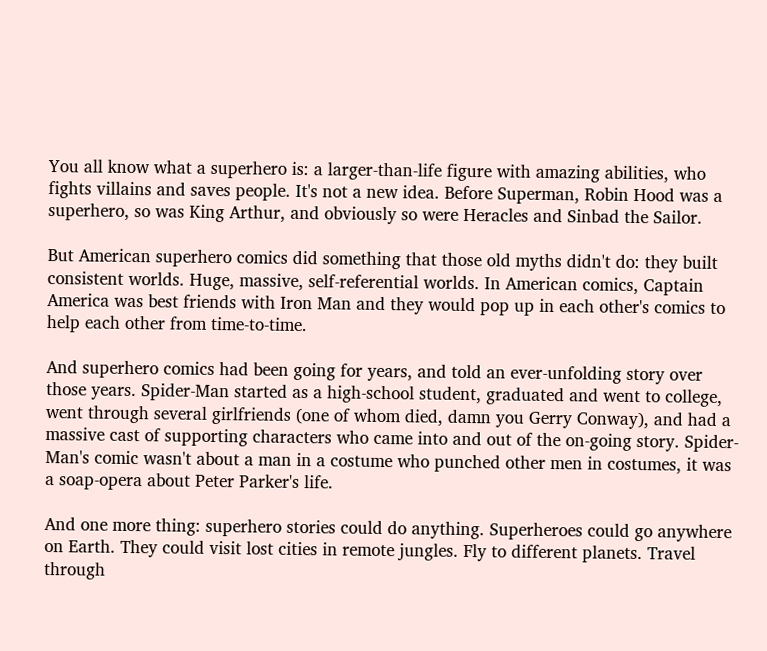You all know what a superhero is: a larger-than-life figure with amazing abilities, who fights villains and saves people. It's not a new idea. Before Superman, Robin Hood was a superhero, so was King Arthur, and obviously so were Heracles and Sinbad the Sailor.

But American superhero comics did something that those old myths didn't do: they built consistent worlds. Huge, massive, self-referential worlds. In American comics, Captain America was best friends with Iron Man and they would pop up in each other's comics to help each other from time-to-time.

And superhero comics had been going for years, and told an ever-unfolding story over those years. Spider-Man started as a high-school student, graduated and went to college, went through several girlfriends (one of whom died, damn you Gerry Conway), and had a massive cast of supporting characters who came into and out of the on-going story. Spider-Man's comic wasn't about a man in a costume who punched other men in costumes, it was a soap-opera about Peter Parker's life.

And one more thing: superhero stories could do anything. Superheroes could go anywhere on Earth. They could visit lost cities in remote jungles. Fly to different planets. Travel through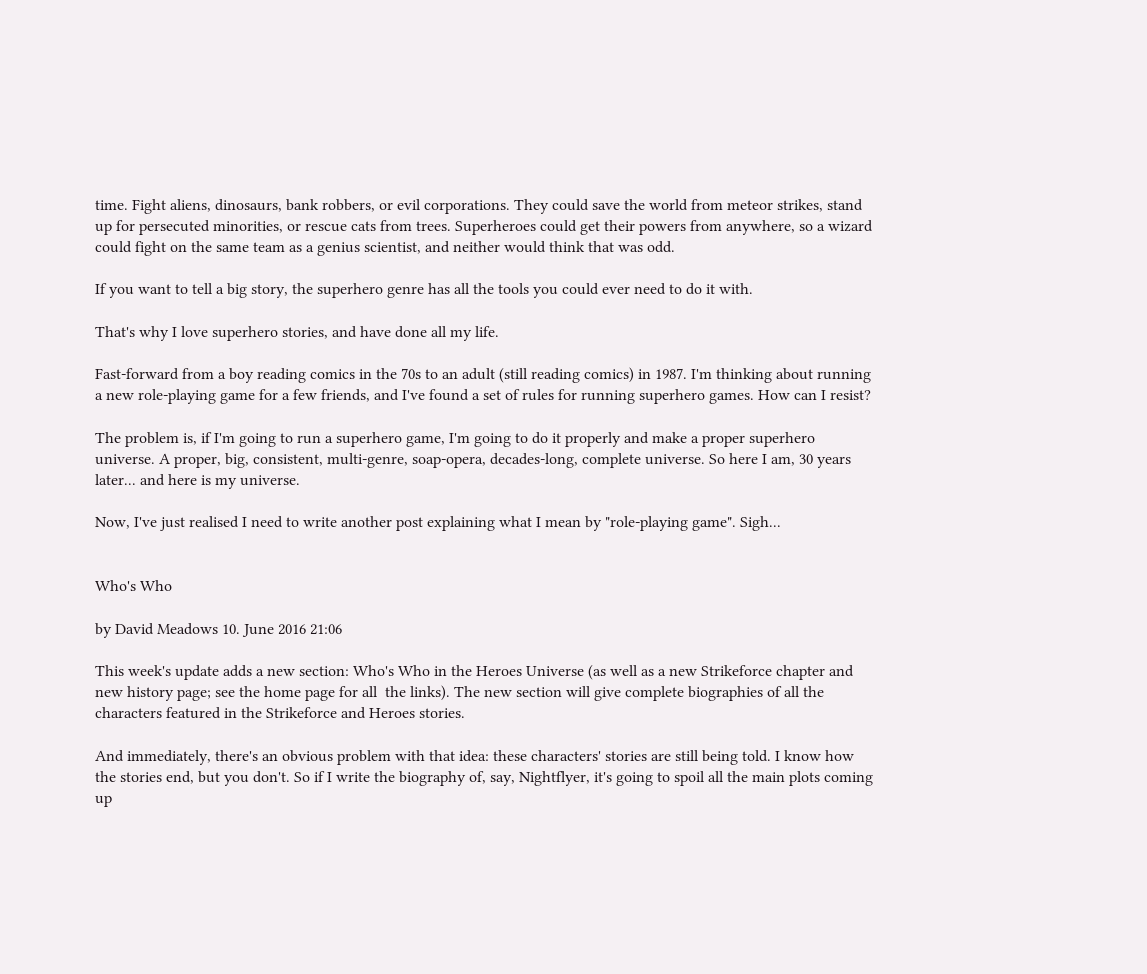time. Fight aliens, dinosaurs, bank robbers, or evil corporations. They could save the world from meteor strikes, stand up for persecuted minorities, or rescue cats from trees. Superheroes could get their powers from anywhere, so a wizard could fight on the same team as a genius scientist, and neither would think that was odd.

If you want to tell a big story, the superhero genre has all the tools you could ever need to do it with.

That's why I love superhero stories, and have done all my life.

Fast-forward from a boy reading comics in the 70s to an adult (still reading comics) in 1987. I'm thinking about running a new role-playing game for a few friends, and I've found a set of rules for running superhero games. How can I resist?

The problem is, if I'm going to run a superhero game, I'm going to do it properly and make a proper superhero universe. A proper, big, consistent, multi-genre, soap-opera, decades-long, complete universe. So here I am, 30 years later... and here is my universe.

Now, I've just realised I need to write another post explaining what I mean by "role-playing game". Sigh...


Who's Who

by David Meadows 10. June 2016 21:06

This week's update adds a new section: Who's Who in the Heroes Universe (as well as a new Strikeforce chapter and new history page; see the home page for all  the links). The new section will give complete biographies of all the characters featured in the Strikeforce and Heroes stories.

And immediately, there's an obvious problem with that idea: these characters' stories are still being told. I know how the stories end, but you don't. So if I write the biography of, say, Nightflyer, it's going to spoil all the main plots coming up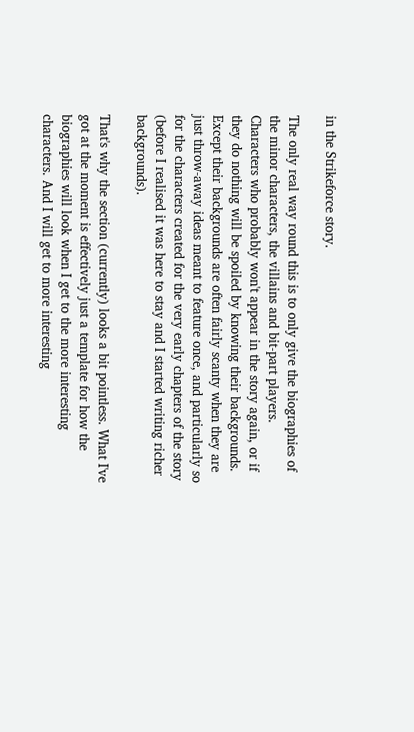in the Strikeforce story.

The only real way round this is to only give the biographies of the minor characters, the villains and bit-part players. Characters who probably won't appear in the story again, or if they do nothing will be spoiled by knowing their backgrounds. Except their backgrounds are often fairly scanty when they are just throw-away ideas meant to feature once, and particularly so for the characters created for the very early chapters of the story (before I realised it was here to stay and I started writing richer backgrounds).

That's why the section (currently) looks a bit pointless. What I've got at the moment is effectively just a template for how the biographies will look when I get to the more interesting characters. And I will get to more interesting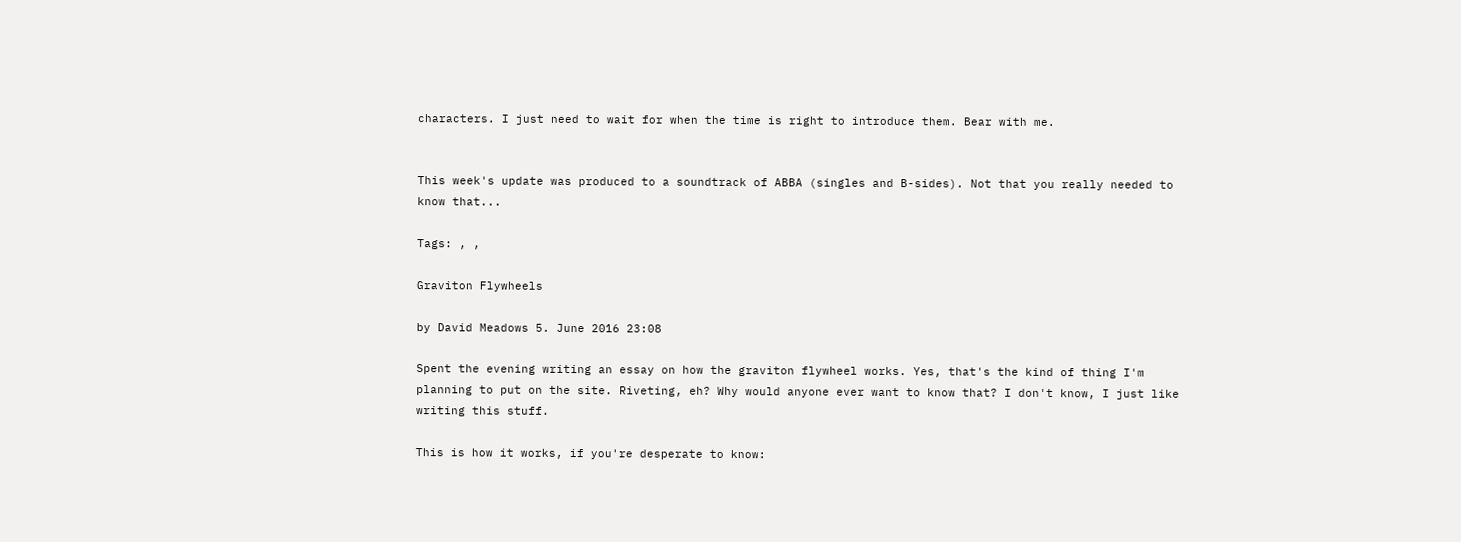characters. I just need to wait for when the time is right to introduce them. Bear with me.


This week's update was produced to a soundtrack of ABBA (singles and B-sides). Not that you really needed to know that...

Tags: , ,

Graviton Flywheels

by David Meadows 5. June 2016 23:08

Spent the evening writing an essay on how the graviton flywheel works. Yes, that's the kind of thing I'm planning to put on the site. Riveting, eh? Why would anyone ever want to know that? I don't know, I just like writing this stuff.

This is how it works, if you're desperate to know: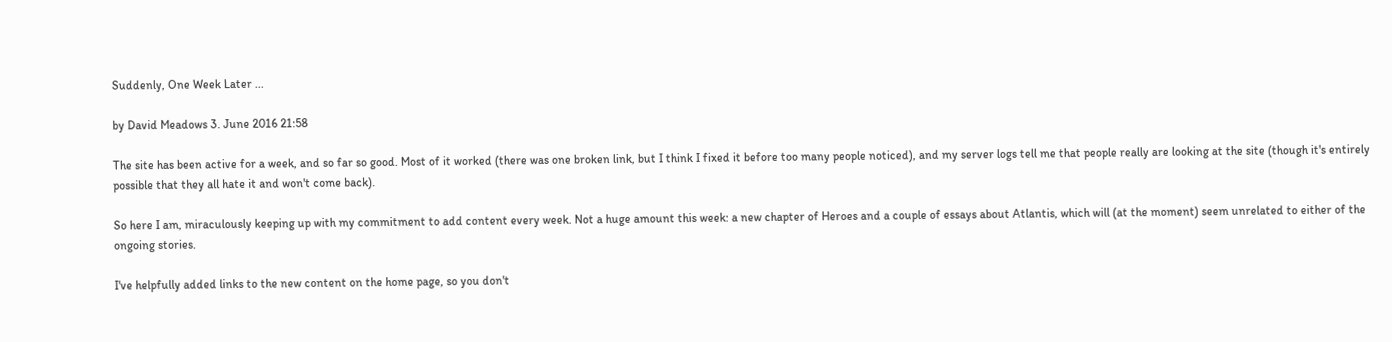Suddenly, One Week Later ...

by David Meadows 3. June 2016 21:58

The site has been active for a week, and so far so good. Most of it worked (there was one broken link, but I think I fixed it before too many people noticed), and my server logs tell me that people really are looking at the site (though it's entirely possible that they all hate it and won't come back).

So here I am, miraculously keeping up with my commitment to add content every week. Not a huge amount this week: a new chapter of Heroes and a couple of essays about Atlantis, which will (at the moment) seem unrelated to either of the ongoing stories.

I've helpfully added links to the new content on the home page, so you don't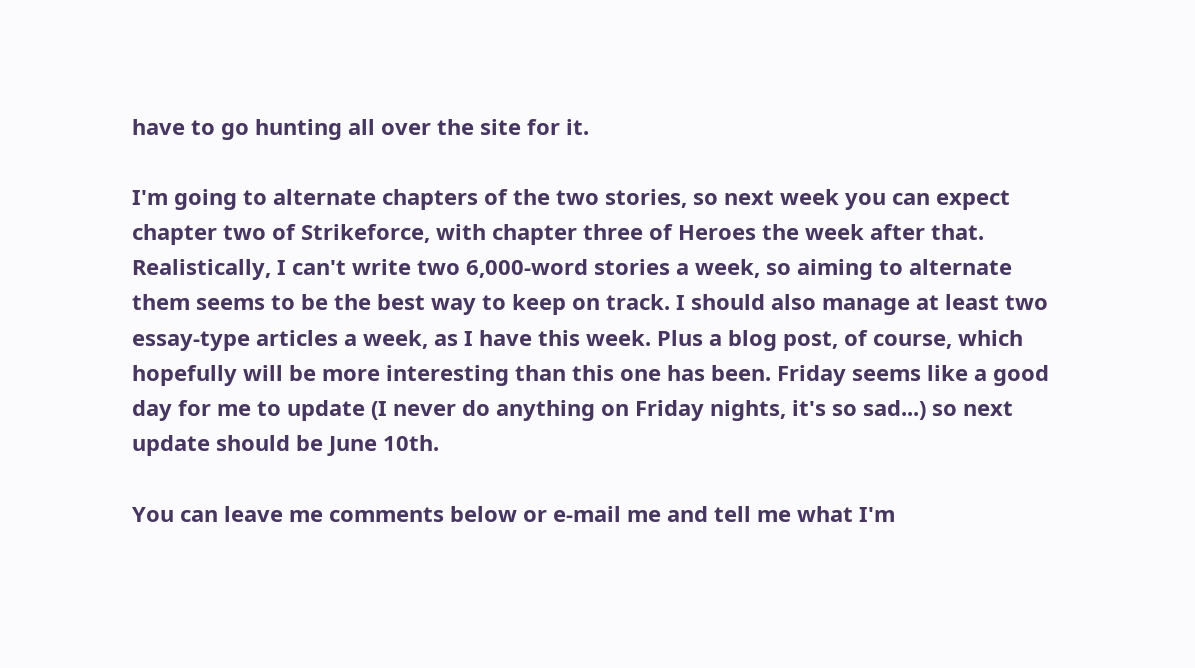have to go hunting all over the site for it.

I'm going to alternate chapters of the two stories, so next week you can expect chapter two of Strikeforce, with chapter three of Heroes the week after that. Realistically, I can't write two 6,000-word stories a week, so aiming to alternate them seems to be the best way to keep on track. I should also manage at least two essay-type articles a week, as I have this week. Plus a blog post, of course, which hopefully will be more interesting than this one has been. Friday seems like a good day for me to update (I never do anything on Friday nights, it's so sad...) so next update should be June 10th.

You can leave me comments below or e-mail me and tell me what I'm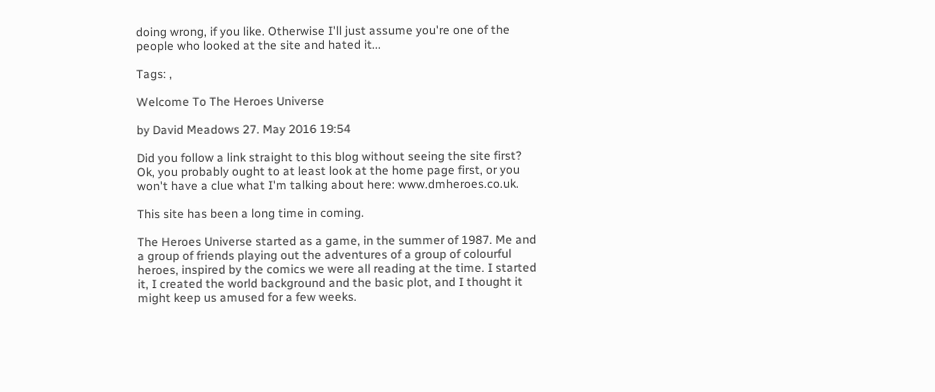doing wrong, if you like. Otherwise I'll just assume you're one of the people who looked at the site and hated it...

Tags: ,

Welcome To The Heroes Universe

by David Meadows 27. May 2016 19:54

Did you follow a link straight to this blog without seeing the site first? Ok, you probably ought to at least look at the home page first, or you won't have a clue what I'm talking about here: www.dmheroes.co.uk.

This site has been a long time in coming.

The Heroes Universe started as a game, in the summer of 1987. Me and a group of friends playing out the adventures of a group of colourful heroes, inspired by the comics we were all reading at the time. I started it, I created the world background and the basic plot, and I thought it might keep us amused for a few weeks.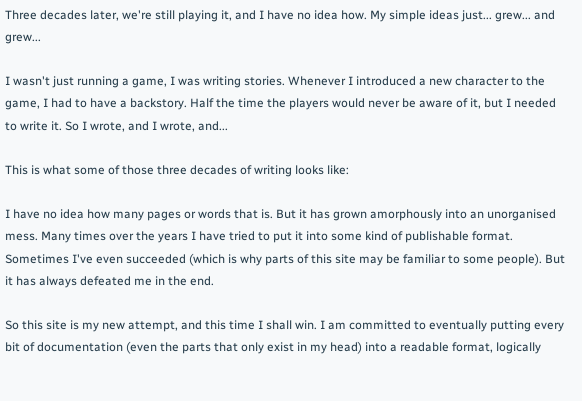Three decades later, we're still playing it, and I have no idea how. My simple ideas just... grew... and grew...

I wasn't just running a game, I was writing stories. Whenever I introduced a new character to the game, I had to have a backstory. Half the time the players would never be aware of it, but I needed to write it. So I wrote, and I wrote, and...

This is what some of those three decades of writing looks like:

I have no idea how many pages or words that is. But it has grown amorphously into an unorganised mess. Many times over the years I have tried to put it into some kind of publishable format. Sometimes I've even succeeded (which is why parts of this site may be familiar to some people). But it has always defeated me in the end.

So this site is my new attempt, and this time I shall win. I am committed to eventually putting every bit of documentation (even the parts that only exist in my head) into a readable format, logically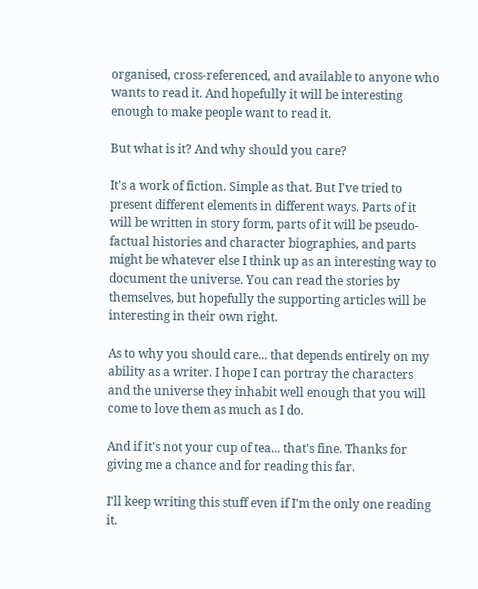organised, cross-referenced, and available to anyone who wants to read it. And hopefully it will be interesting enough to make people want to read it.

But what is it? And why should you care?

It's a work of fiction. Simple as that. But I've tried to present different elements in different ways. Parts of it will be written in story form, parts of it will be pseudo-factual histories and character biographies, and parts might be whatever else I think up as an interesting way to document the universe. You can read the stories by themselves, but hopefully the supporting articles will be interesting in their own right.

As to why you should care... that depends entirely on my ability as a writer. I hope I can portray the characters and the universe they inhabit well enough that you will come to love them as much as I do.

And if it's not your cup of tea... that's fine. Thanks for giving me a chance and for reading this far.

I'll keep writing this stuff even if I'm the only one reading it.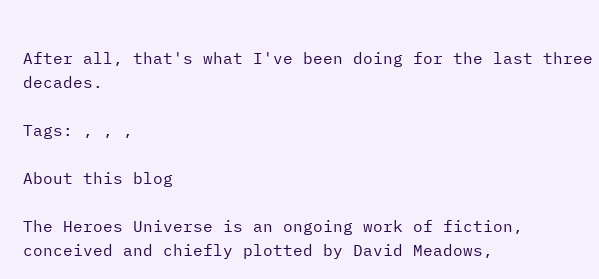After all, that's what I've been doing for the last three decades.

Tags: , , ,

About this blog

The Heroes Universe is an ongoing work of fiction, conceived and chiefly plotted by David Meadows,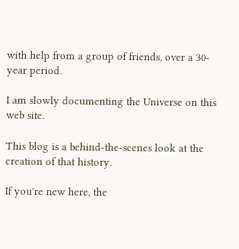with help from a group of friends, over a 30-year period.

I am slowly documenting the Universe on this web site.

This blog is a behind-the-scenes look at the creation of that history.

If you're new here, the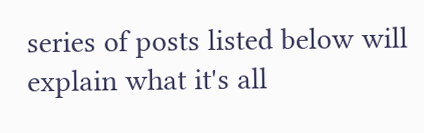series of posts listed below will explain what it's all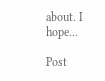about. I hope...

Post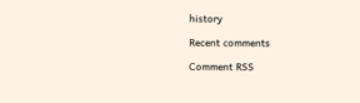history

Recent comments

Comment RSS